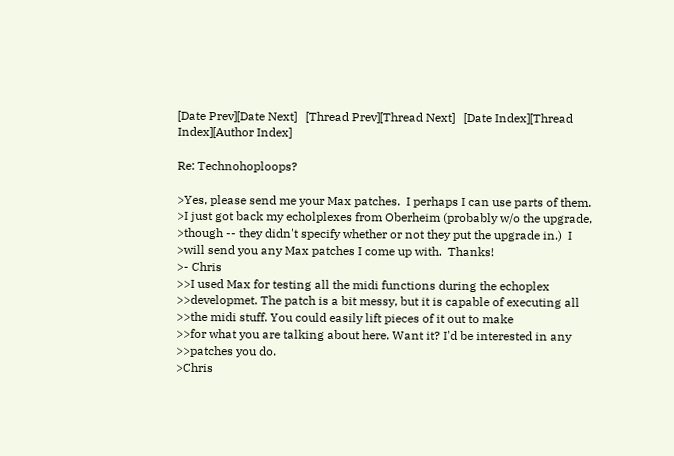[Date Prev][Date Next]   [Thread Prev][Thread Next]   [Date Index][Thread Index][Author Index]

Re: Technohoploops?

>Yes, please send me your Max patches.  I perhaps I can use parts of them.
>I just got back my echolplexes from Oberheim (probably w/o the upgrade,
>though -- they didn't specify whether or not they put the upgrade in.)  I
>will send you any Max patches I come up with.  Thanks!
>- Chris
>>I used Max for testing all the midi functions during the echoplex
>>developmet. The patch is a bit messy, but it is capable of executing all
>>the midi stuff. You could easily lift pieces of it out to make
>>for what you are talking about here. Want it? I'd be interested in any
>>patches you do.
>Chris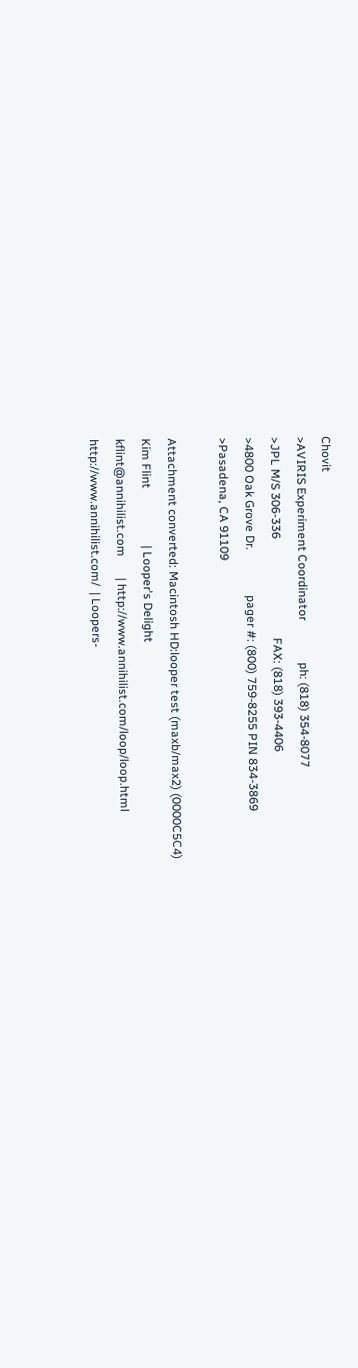Chovit
>AVIRIS Experiment Coordinator              ph: (818) 354-8077
>JPL M/S 306-336                                 FAX: (818) 393-4406
>4800 Oak Grove Dr.               pager #: (800) 759-8255 PIN 834-3869
>Pasadena, CA 91109

Attachment converted: Macintosh HD:looper test (maxb/max2) (0000C5C4)
Kim Flint                   | Looper's Delight
kflint@annihilist.com       | http://www.annihilist.com/loop/loop.html
http://www.annihilist.com/  | Loopers-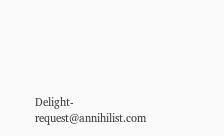Delight-request@annihilist.com